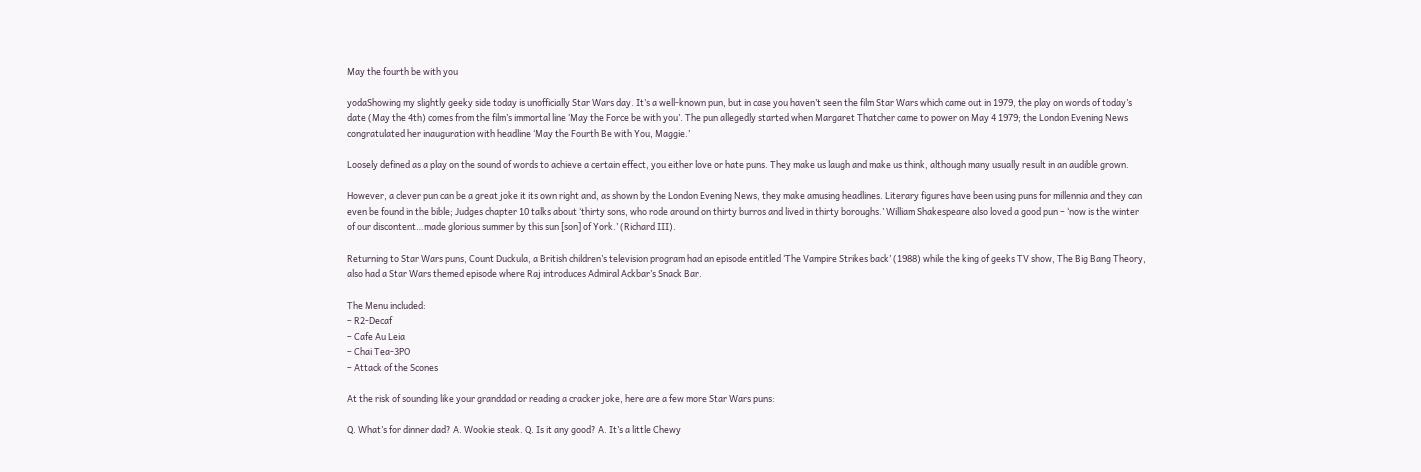May the fourth be with you

yodaShowing my slightly geeky side today is unofficially Star Wars day. It’s a well-known pun, but in case you haven’t seen the film Star Wars which came out in 1979, the play on words of today’s date (May the 4th) comes from the film’s immortal line ‘May the Force be with you’. The pun allegedly started when Margaret Thatcher came to power on May 4 1979; the London Evening News congratulated her inauguration with headline ‘May the Fourth Be with You, Maggie.’

Loosely defined as a play on the sound of words to achieve a certain effect, you either love or hate puns. They make us laugh and make us think, although many usually result in an audible grown.

However, a clever pun can be a great joke it its own right and, as shown by the London Evening News, they make amusing headlines. Literary figures have been using puns for millennia and they can even be found in the bible; Judges chapter 10 talks about ‘thirty sons, who rode around on thirty burros and lived in thirty boroughs.’ William Shakespeare also loved a good pun – ‘now is the winter of our discontent…made glorious summer by this sun [son] of York.’ (Richard III).

Returning to Star Wars puns, Count Duckula, a British children’s television program had an episode entitled ‘The Vampire Strikes back’ (1988) while the king of geeks TV show, The Big Bang Theory, also had a Star Wars themed episode where Raj introduces Admiral Ackbar’s Snack Bar.

The Menu included:
– R2-Decaf
– Cafe Au Leia
– Chai Tea-3PO
– Attack of the Scones

At the risk of sounding like your granddad or reading a cracker joke, here are a few more Star Wars puns:

Q. What’s for dinner dad? A. Wookie steak. Q. Is it any good? A. It’s a little Chewy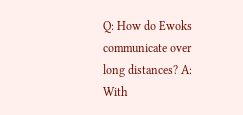Q: How do Ewoks communicate over long distances? A: With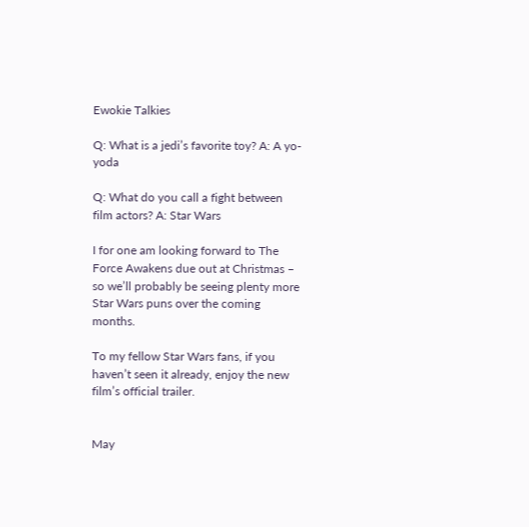Ewokie Talkies

Q: What is a jedi’s favorite toy? A: A yo-yoda

Q: What do you call a fight between film actors? A: Star Wars

I for one am looking forward to The Force Awakens due out at Christmas – so we’ll probably be seeing plenty more Star Wars puns over the coming months.

To my fellow Star Wars fans, if you haven’t seen it already, enjoy the new film’s official trailer.


May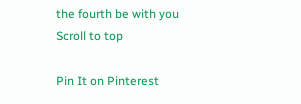the fourth be with you
Scroll to top

Pin It on Pinterest